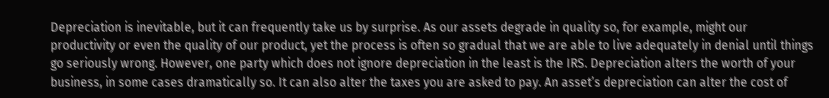Depreciation is inevitable, but it can frequently take us by surprise. As our assets degrade in quality so, for example, might our productivity or even the quality of our product, yet the process is often so gradual that we are able to live adequately in denial until things go seriously wrong. However, one party which does not ignore depreciation in the least is the IRS. Depreciation alters the worth of your business, in some cases dramatically so. It can also alter the taxes you are asked to pay. An asset’s depreciation can alter the cost of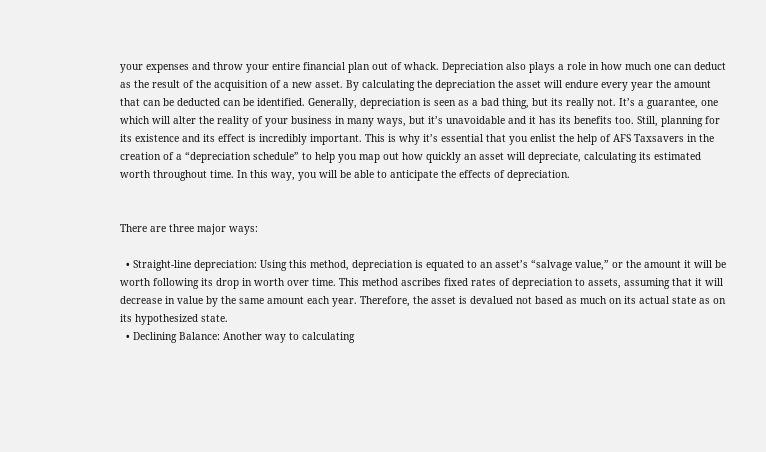your expenses and throw your entire financial plan out of whack. Depreciation also plays a role in how much one can deduct as the result of the acquisition of a new asset. By calculating the depreciation the asset will endure every year the amount that can be deducted can be identified. Generally, depreciation is seen as a bad thing, but its really not. It’s a guarantee, one which will alter the reality of your business in many ways, but it’s unavoidable and it has its benefits too. Still, planning for its existence and its effect is incredibly important. This is why it’s essential that you enlist the help of AFS Taxsavers in the creation of a “depreciation schedule” to help you map out how quickly an asset will depreciate, calculating its estimated worth throughout time. In this way, you will be able to anticipate the effects of depreciation.


There are three major ways:

  • Straight-line depreciation: Using this method, depreciation is equated to an asset’s “salvage value,” or the amount it will be worth following its drop in worth over time. This method ascribes fixed rates of depreciation to assets, assuming that it will decrease in value by the same amount each year. Therefore, the asset is devalued not based as much on its actual state as on its hypothesized state.
  • Declining Balance: Another way to calculating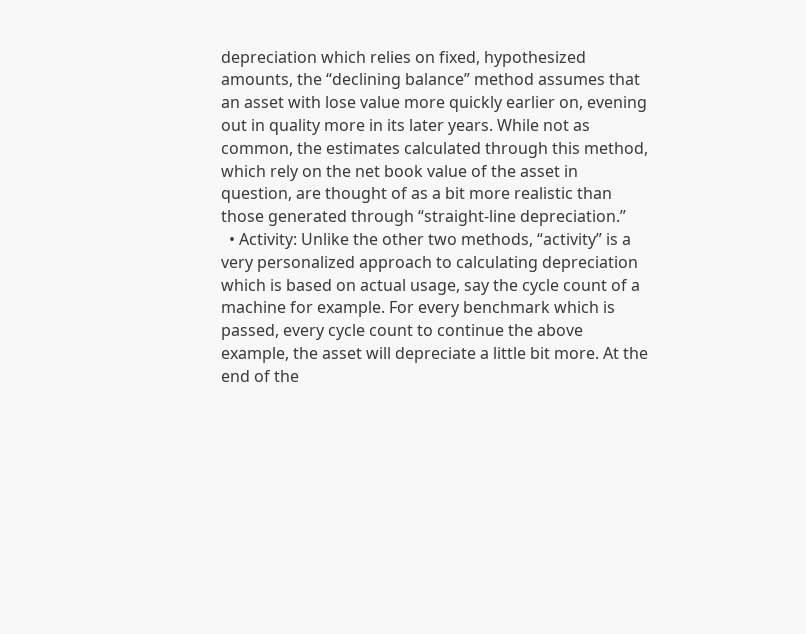depreciation which relies on fixed, hypothesized amounts, the “declining balance” method assumes that an asset with lose value more quickly earlier on, evening out in quality more in its later years. While not as common, the estimates calculated through this method, which rely on the net book value of the asset in question, are thought of as a bit more realistic than those generated through “straight-line depreciation.”
  • Activity: Unlike the other two methods, “activity” is a very personalized approach to calculating depreciation which is based on actual usage, say the cycle count of a machine for example. For every benchmark which is passed, every cycle count to continue the above example, the asset will depreciate a little bit more. At the end of the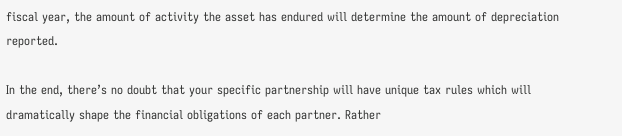fiscal year, the amount of activity the asset has endured will determine the amount of depreciation reported.

In the end, there’s no doubt that your specific partnership will have unique tax rules which will dramatically shape the financial obligations of each partner. Rather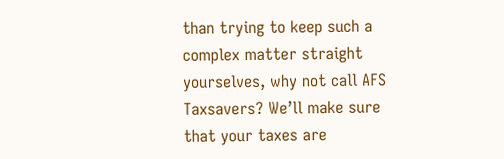than trying to keep such a complex matter straight yourselves, why not call AFS Taxsavers? We’ll make sure that your taxes are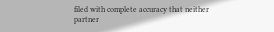filed with complete accuracy that neither partner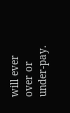will ever over or under-pay.